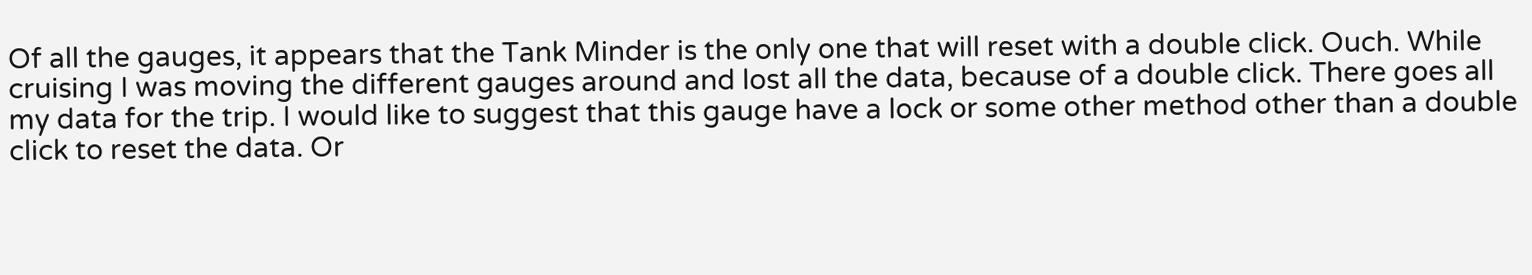Of all the gauges, it appears that the Tank Minder is the only one that will reset with a double click. Ouch. While cruising I was moving the different gauges around and lost all the data, because of a double click. There goes all my data for the trip. I would like to suggest that this gauge have a lock or some other method other than a double click to reset the data. Or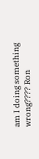am I doing something wrong???? Ron